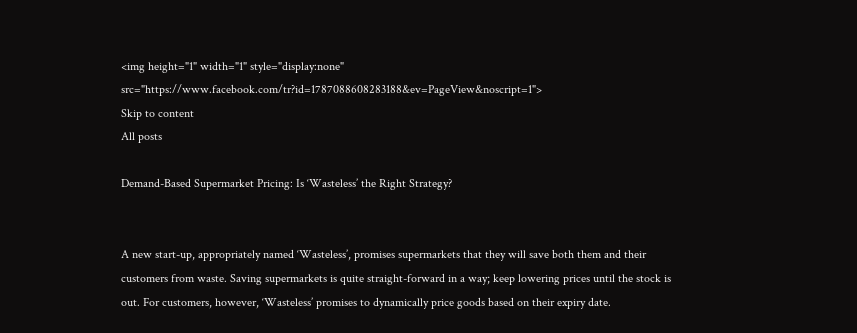<img height="1" width="1" style="display:none" src="https://www.facebook.com/tr?id=1787088608283188&ev=PageView&noscript=1">
Skip to content
All posts

Demand-Based Supermarket Pricing: Is ‘Wasteless’ the Right Strategy?


A new start-up, appropriately named ‘Wasteless’, promises supermarkets that they will save both them and their customers from waste. Saving supermarkets is quite straight-forward in a way; keep lowering prices until the stock is out. For customers, however, ‘Wasteless’ promises to dynamically price goods based on their expiry date.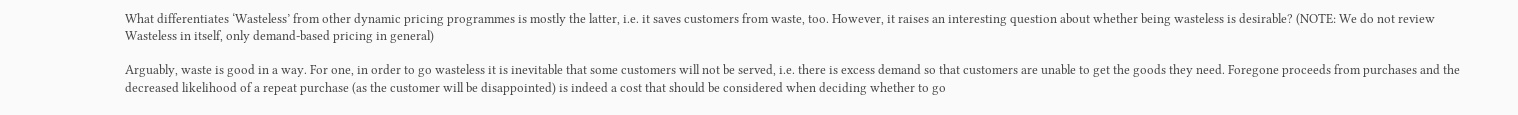What differentiates ‘Wasteless’ from other dynamic pricing programmes is mostly the latter, i.e. it saves customers from waste, too. However, it raises an interesting question about whether being wasteless is desirable? (NOTE: We do not review Wasteless in itself, only demand-based pricing in general)

Arguably, waste is good in a way. For one, in order to go wasteless it is inevitable that some customers will not be served, i.e. there is excess demand so that customers are unable to get the goods they need. Foregone proceeds from purchases and the decreased likelihood of a repeat purchase (as the customer will be disappointed) is indeed a cost that should be considered when deciding whether to go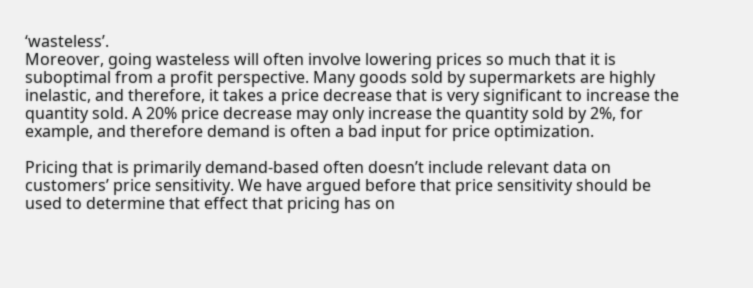‘wasteless’.
Moreover, going wasteless will often involve lowering prices so much that it is suboptimal from a profit perspective. Many goods sold by supermarkets are highly inelastic, and therefore, it takes a price decrease that is very significant to increase the quantity sold. A 20% price decrease may only increase the quantity sold by 2%, for example, and therefore demand is often a bad input for price optimization.

Pricing that is primarily demand-based often doesn’t include relevant data on customers’ price sensitivity. We have argued before that price sensitivity should be used to determine that effect that pricing has on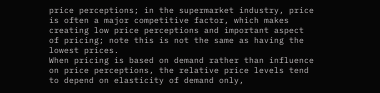price perceptions; in the supermarket industry, price is often a major competitive factor, which makes creating low price perceptions and important aspect of pricing; note this is not the same as having the lowest prices.
When pricing is based on demand rather than influence on price perceptions, the relative price levels tend to depend on elasticity of demand only,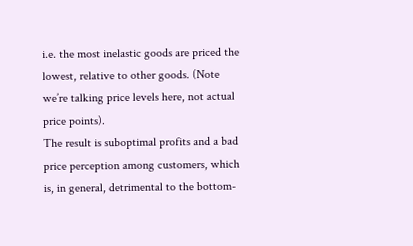i.e. the most inelastic goods are priced the lowest, relative to other goods. (Note we’re talking price levels here, not actual price points).
The result is suboptimal profits and a bad price perception among customers, which is, in general, detrimental to the bottom-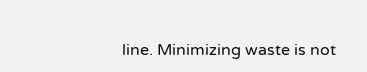line. Minimizing waste is not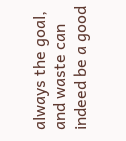always the goal, and waste can indeed be a good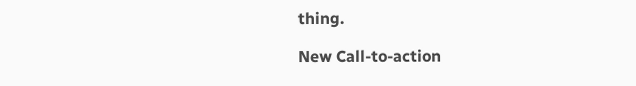thing.

New Call-to-action